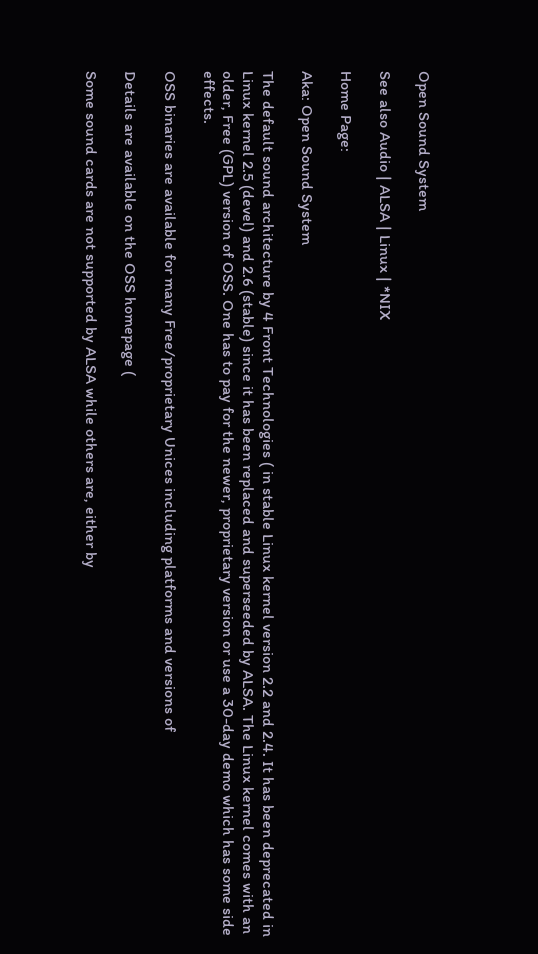Open Sound System

See also Audio | ALSA | Linux | *NIX

Home Page:

Aka: Open Sound System

The default sound architecture by 4 Front Technologies ( in stable Linux kernel version 2.2 and 2.4. It has been deprecated in Linux kernel 2.5 (devel) and 2.6 (stable) since it has been replaced and superseeded by ALSA. The Linux kernel comes with an older, Free (GPL) version of OSS. One has to pay for the newer, proprietary version or use a 30-day demo which has some side effects.

OSS binaries are available for many Free/proprietary Unices including platforms and versions of

Details are available on the OSS homepage (

Some sound cards are not supported by ALSA while others are, either by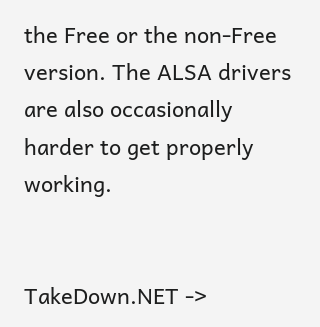the Free or the non-Free version. The ALSA drivers are also occasionally harder to get properly working.


TakeDown.NET ->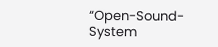“Open-Sound-System